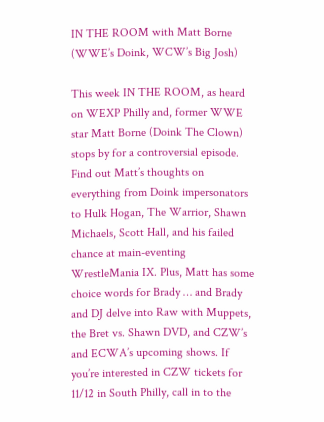IN THE ROOM with Matt Borne (WWE’s Doink, WCW’s Big Josh)

This week IN THE ROOM, as heard on WEXP Philly and, former WWE star Matt Borne (Doink The Clown) stops by for a controversial episode. Find out Matt’s thoughts on everything from Doink impersonators to Hulk Hogan, The Warrior, Shawn Michaels, Scott Hall, and his failed chance at main-eventing WrestleMania IX. Plus, Matt has some choice words for Brady … and Brady and DJ delve into Raw with Muppets, the Bret vs. Shawn DVD, and CZW’s and ECWA’s upcoming shows. If you’re interested in CZW tickets for 11/12 in South Philly, call in to the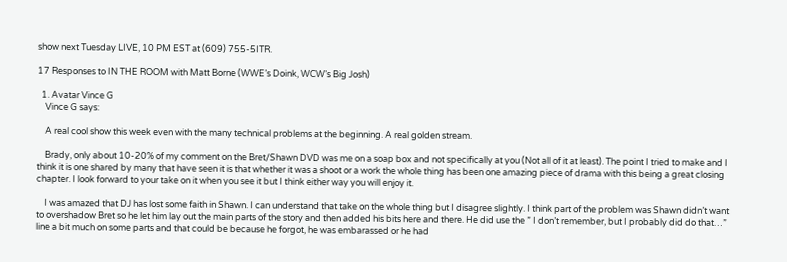show next Tuesday LIVE, 10 PM EST at (609) 755-5ITR.

17 Responses to IN THE ROOM with Matt Borne (WWE’s Doink, WCW’s Big Josh)

  1. Avatar Vince G
    Vince G says:

    A real cool show this week even with the many technical problems at the beginning. A real golden stream.

    Brady, only about 10-20% of my comment on the Bret/Shawn DVD was me on a soap box and not specifically at you (Not all of it at least). The point I tried to make and I think it is one shared by many that have seen it is that whether it was a shoot or a work the whole thing has been one amazing piece of drama with this being a great closing chapter. I look forward to your take on it when you see it but I think either way you will enjoy it.

    I was amazed that DJ has lost some faith in Shawn. I can understand that take on the whole thing but I disagree slightly. I think part of the problem was Shawn didn’t want to overshadow Bret so he let him lay out the main parts of the story and then added his bits here and there. He did use the ” I don’t remember, but I probably did do that…” line a bit much on some parts and that could be because he forgot, he was embarassed or he had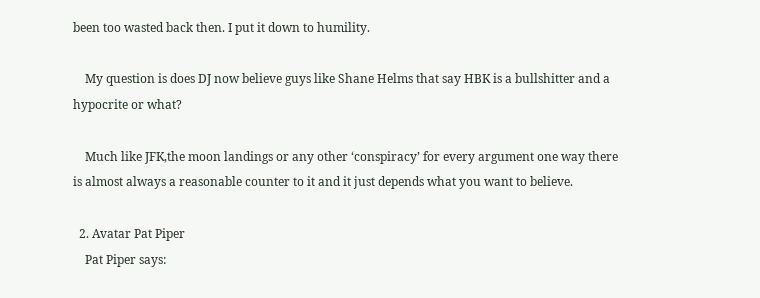been too wasted back then. I put it down to humility.

    My question is does DJ now believe guys like Shane Helms that say HBK is a bullshitter and a hypocrite or what?

    Much like JFK,the moon landings or any other ‘conspiracy’ for every argument one way there is almost always a reasonable counter to it and it just depends what you want to believe.

  2. Avatar Pat Piper
    Pat Piper says: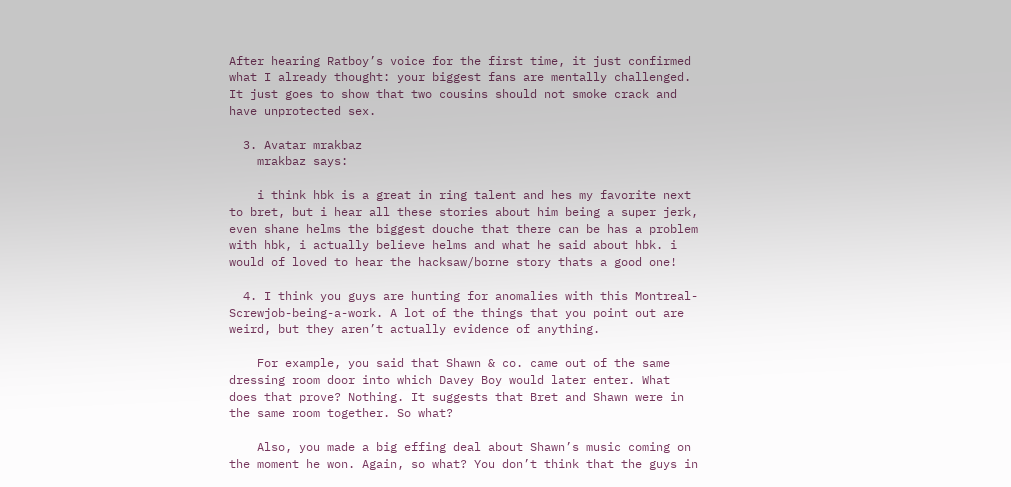After hearing Ratboy’s voice for the first time, it just confirmed what I already thought: your biggest fans are mentally challenged. It just goes to show that two cousins should not smoke crack and have unprotected sex.

  3. Avatar mrakbaz
    mrakbaz says:

    i think hbk is a great in ring talent and hes my favorite next to bret, but i hear all these stories about him being a super jerk, even shane helms the biggest douche that there can be has a problem with hbk, i actually believe helms and what he said about hbk. i would of loved to hear the hacksaw/borne story thats a good one!

  4. I think you guys are hunting for anomalies with this Montreal-Screwjob-being-a-work. A lot of the things that you point out are weird, but they aren’t actually evidence of anything.

    For example, you said that Shawn & co. came out of the same dressing room door into which Davey Boy would later enter. What does that prove? Nothing. It suggests that Bret and Shawn were in the same room together. So what?

    Also, you made a big effing deal about Shawn’s music coming on the moment he won. Again, so what? You don’t think that the guys in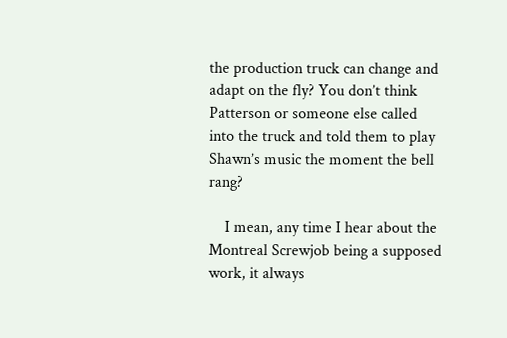the production truck can change and adapt on the fly? You don’t think Patterson or someone else called into the truck and told them to play Shawn’s music the moment the bell rang?

    I mean, any time I hear about the Montreal Screwjob being a supposed work, it always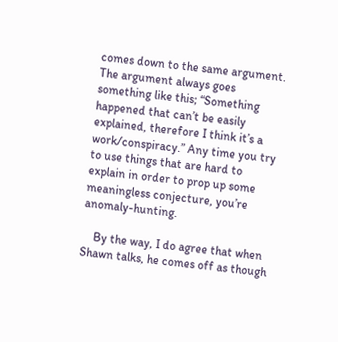comes down to the same argument. The argument always goes something like this; “Something happened that can’t be easily explained, therefore I think it’s a work/conspiracy.” Any time you try to use things that are hard to explain in order to prop up some meaningless conjecture, you’re anomaly-hunting.

    By the way, I do agree that when Shawn talks, he comes off as though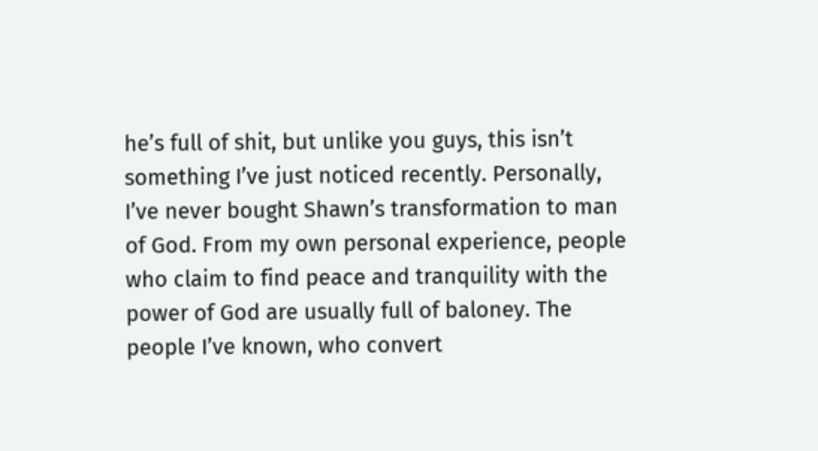he’s full of shit, but unlike you guys, this isn’t something I’ve just noticed recently. Personally, I’ve never bought Shawn’s transformation to man of God. From my own personal experience, people who claim to find peace and tranquility with the power of God are usually full of baloney. The people I’ve known, who convert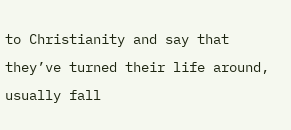to Christianity and say that they’ve turned their life around, usually fall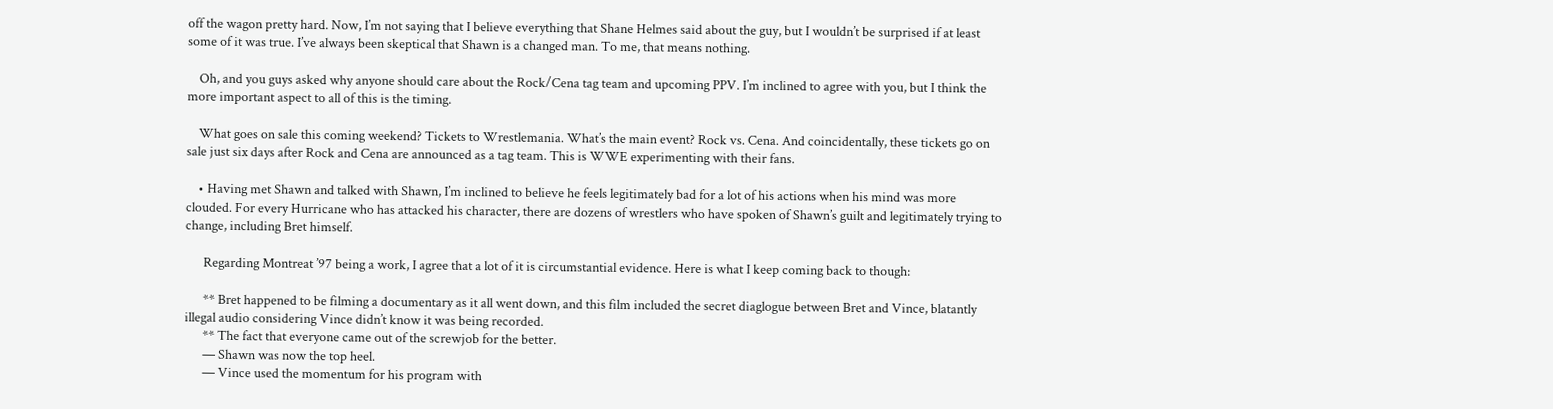off the wagon pretty hard. Now, I’m not saying that I believe everything that Shane Helmes said about the guy, but I wouldn’t be surprised if at least some of it was true. I’ve always been skeptical that Shawn is a changed man. To me, that means nothing.

    Oh, and you guys asked why anyone should care about the Rock/Cena tag team and upcoming PPV. I’m inclined to agree with you, but I think the more important aspect to all of this is the timing.

    What goes on sale this coming weekend? Tickets to Wrestlemania. What’s the main event? Rock vs. Cena. And coincidentally, these tickets go on sale just six days after Rock and Cena are announced as a tag team. This is WWE experimenting with their fans.

    • Having met Shawn and talked with Shawn, I’m inclined to believe he feels legitimately bad for a lot of his actions when his mind was more clouded. For every Hurricane who has attacked his character, there are dozens of wrestlers who have spoken of Shawn’s guilt and legitimately trying to change, including Bret himself.

      Regarding Montreat ’97 being a work, I agree that a lot of it is circumstantial evidence. Here is what I keep coming back to though:

      ** Bret happened to be filming a documentary as it all went down, and this film included the secret diaglogue between Bret and Vince, blatantly illegal audio considering Vince didn’t know it was being recorded.
      ** The fact that everyone came out of the screwjob for the better.
      — Shawn was now the top heel.
      — Vince used the momentum for his program with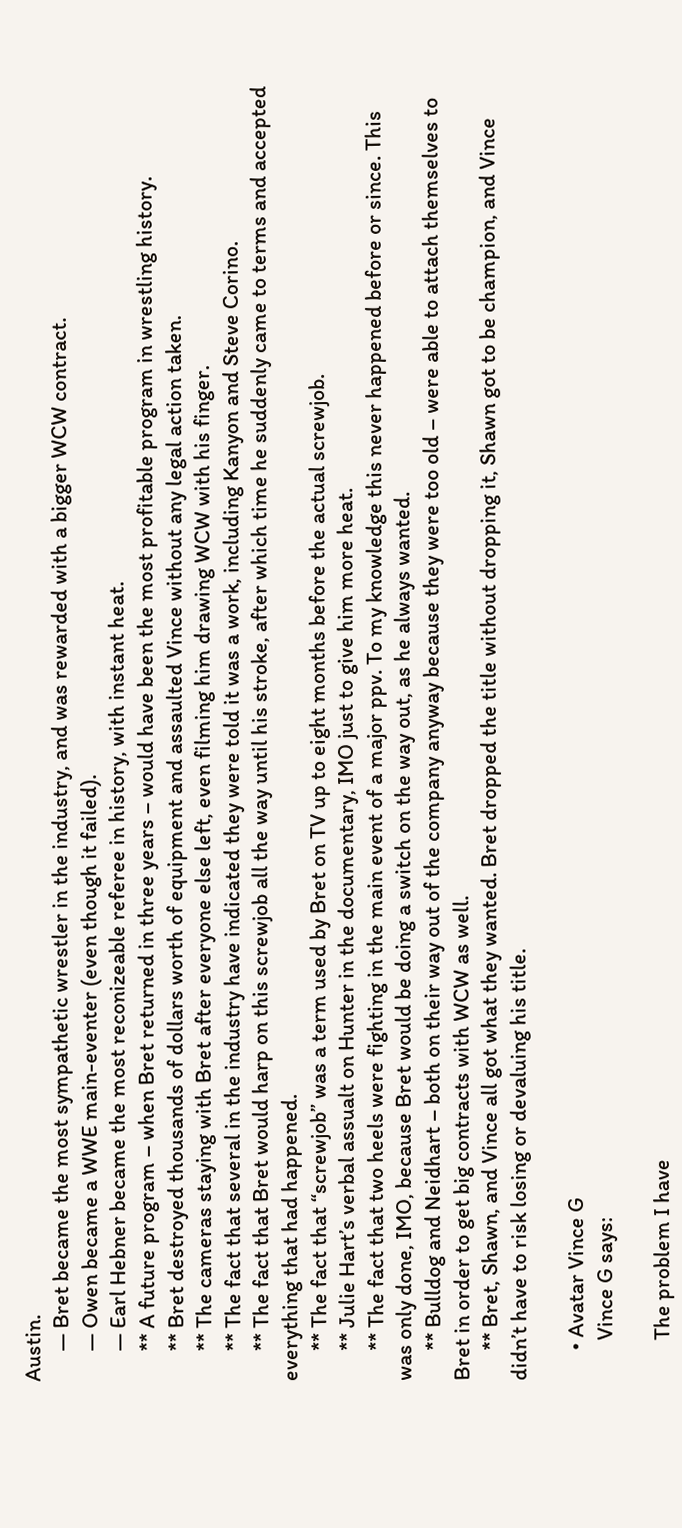Austin.
      — Bret became the most sympathetic wrestler in the industry, and was rewarded with a bigger WCW contract.
      — Owen became a WWE main-eventer (even though it failed).
      — Earl Hebner became the most reconizeable referee in history, with instant heat.
      ** A future program – when Bret returned in three years – would have been the most profitable program in wrestling history.
      ** Bret destroyed thousands of dollars worth of equipment and assaulted Vince without any legal action taken.
      ** The cameras staying with Bret after everyone else left, even filming him drawing WCW with his finger.
      ** The fact that several in the industry have indicated they were told it was a work, including Kanyon and Steve Corino.
      ** The fact that Bret would harp on this screwjob all the way until his stroke, after which time he suddenly came to terms and accepted everything that had happened.
      ** The fact that “screwjob” was a term used by Bret on TV up to eight months before the actual screwjob.
      ** Julie Hart’s verbal assualt on Hunter in the documentary, IMO just to give him more heat.
      ** The fact that two heels were fighting in the main event of a major ppv. To my knowledge this never happened before or since. This was only done, IMO, because Bret would be doing a switch on the way out, as he always wanted.
      ** Bulldog and Neidhart – both on their way out of the company anyway because they were too old – were able to attach themselves to Bret in order to get big contracts with WCW as well.
      ** Bret, Shawn, and Vince all got what they wanted. Bret dropped the title without dropping it, Shawn got to be champion, and Vince didn’t have to risk losing or devaluing his title.

      • Avatar Vince G
        Vince G says:

        The problem I have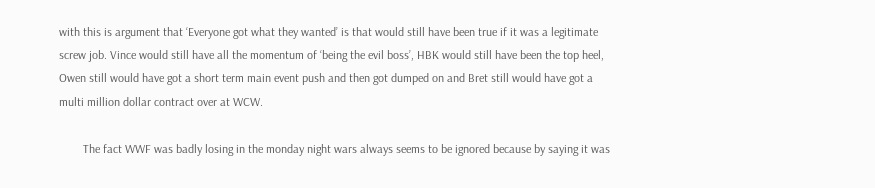with this is argument that ‘Everyone got what they wanted’ is that would still have been true if it was a legitimate screw job. Vince would still have all the momentum of ‘being the evil boss’, HBK would still have been the top heel, Owen still would have got a short term main event push and then got dumped on and Bret still would have got a multi million dollar contract over at WCW.

        The fact WWF was badly losing in the monday night wars always seems to be ignored because by saying it was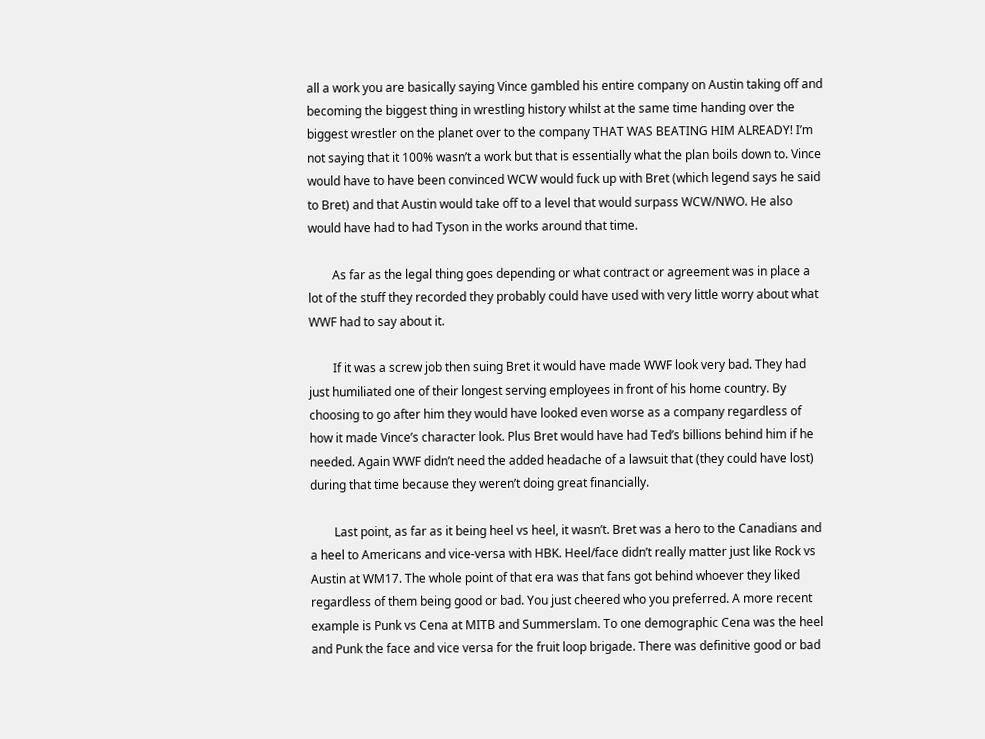all a work you are basically saying Vince gambled his entire company on Austin taking off and becoming the biggest thing in wrestling history whilst at the same time handing over the biggest wrestler on the planet over to the company THAT WAS BEATING HIM ALREADY! I’m not saying that it 100% wasn’t a work but that is essentially what the plan boils down to. Vince would have to have been convinced WCW would fuck up with Bret (which legend says he said to Bret) and that Austin would take off to a level that would surpass WCW/NWO. He also would have had to had Tyson in the works around that time.

        As far as the legal thing goes depending or what contract or agreement was in place a lot of the stuff they recorded they probably could have used with very little worry about what WWF had to say about it.

        If it was a screw job then suing Bret it would have made WWF look very bad. They had just humiliated one of their longest serving employees in front of his home country. By choosing to go after him they would have looked even worse as a company regardless of how it made Vince’s character look. Plus Bret would have had Ted’s billions behind him if he needed. Again WWF didn’t need the added headache of a lawsuit that (they could have lost) during that time because they weren’t doing great financially.

        Last point, as far as it being heel vs heel, it wasn’t. Bret was a hero to the Canadians and a heel to Americans and vice-versa with HBK. Heel/face didn’t really matter just like Rock vs Austin at WM17. The whole point of that era was that fans got behind whoever they liked regardless of them being good or bad. You just cheered who you preferred. A more recent example is Punk vs Cena at MITB and Summerslam. To one demographic Cena was the heel and Punk the face and vice versa for the fruit loop brigade. There was definitive good or bad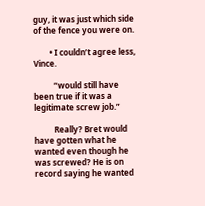guy, it was just which side of the fence you were on.

        • I couldn’t agree less, Vince.

          “would still have been true if it was a legitimate screw job.”

          Really? Bret would have gotten what he wanted even though he was screwed? He is on record saying he wanted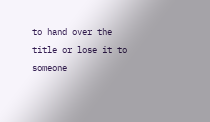to hand over the title or lose it to someone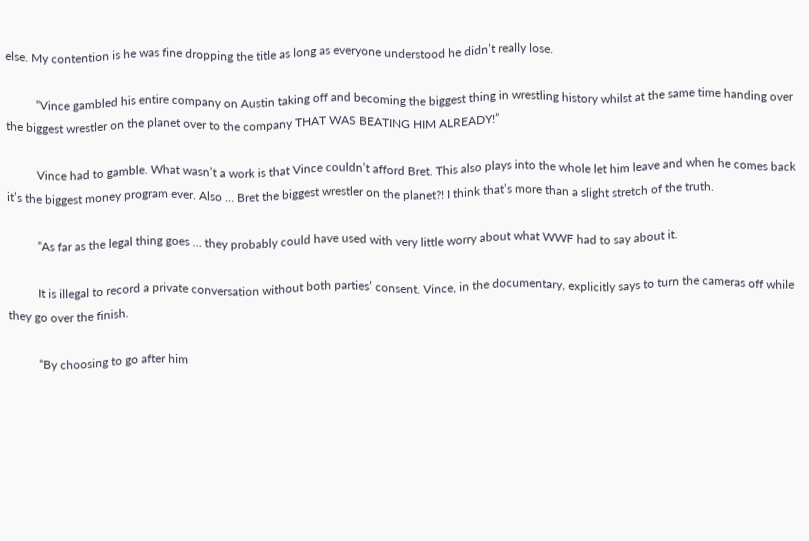else. My contention is he was fine dropping the title as long as everyone understood he didn’t really lose.

          “Vince gambled his entire company on Austin taking off and becoming the biggest thing in wrestling history whilst at the same time handing over the biggest wrestler on the planet over to the company THAT WAS BEATING HIM ALREADY!”

          Vince had to gamble. What wasn’t a work is that Vince couldn’t afford Bret. This also plays into the whole let him leave and when he comes back it’s the biggest money program ever. Also … Bret the biggest wrestler on the planet?! I think that’s more than a slight stretch of the truth.

          “As far as the legal thing goes … they probably could have used with very little worry about what WWF had to say about it.

          It is illegal to record a private conversation without both parties’ consent. Vince, in the documentary, explicitly says to turn the cameras off while they go over the finish.

          “By choosing to go after him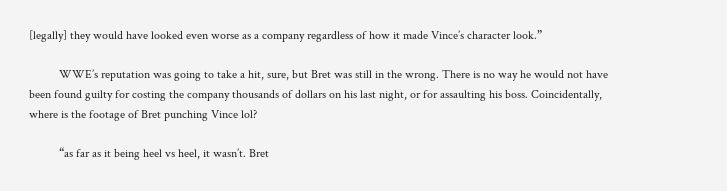[legally] they would have looked even worse as a company regardless of how it made Vince’s character look.”

          WWE’s reputation was going to take a hit, sure, but Bret was still in the wrong. There is no way he would not have been found guilty for costing the company thousands of dollars on his last night, or for assaulting his boss. Coincidentally, where is the footage of Bret punching Vince lol?

          “as far as it being heel vs heel, it wasn’t. Bret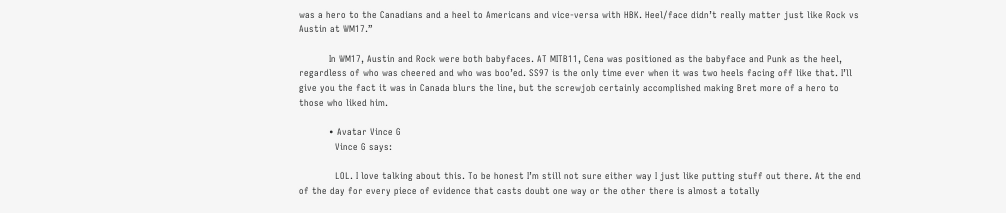was a hero to the Canadians and a heel to Americans and vice-versa with HBK. Heel/face didn’t really matter just like Rock vs Austin at WM17.”

          In WM17, Austin and Rock were both babyfaces. AT MITB11, Cena was positioned as the babyface and Punk as the heel, regardless of who was cheered and who was boo’ed. SS97 is the only time ever when it was two heels facing off like that. I’ll give you the fact it was in Canada blurs the line, but the screwjob certainly accomplished making Bret more of a hero to those who liked him.

          • Avatar Vince G
            Vince G says:

            LOL. I love talking about this. To be honest I’m still not sure either way I just like putting stuff out there. At the end of the day for every piece of evidence that casts doubt one way or the other there is almost a totally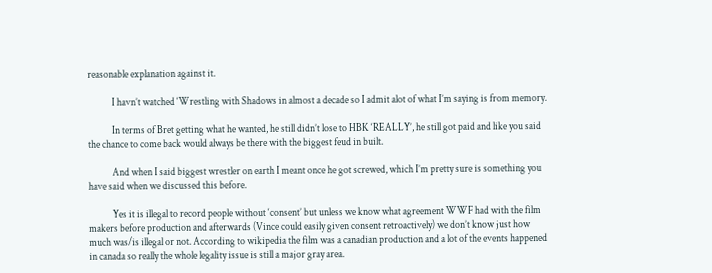reasonable explanation against it.

            I havn’t watched ‘Wrestling with Shadows in almost a decade so I admit alot of what I’m saying is from memory.

            In terms of Bret getting what he wanted, he still didn’t lose to HBK ‘REALLY’, he still got paid and like you said the chance to come back would always be there with the biggest feud in built.

            And when I said biggest wrestler on earth I meant once he got screwed, which I’m pretty sure is something you have said when we discussed this before.

            Yes it is illegal to record people without ‘consent’ but unless we know what agreement WWF had with the film makers before production and afterwards (Vince could easily given consent retroactively) we don’t know just how much was/is illegal or not. According to wikipedia the film was a canadian production and a lot of the events happened in canada so really the whole legality issue is still a major gray area.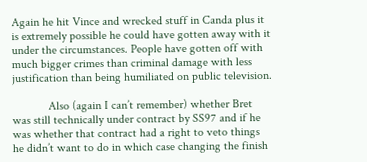Again he hit Vince and wrecked stuff in Canda plus it is extremely possible he could have gotten away with it under the circumstances. People have gotten off with much bigger crimes than criminal damage with less justification than being humiliated on public television.

            Also (again I can’t remember) whether Bret was still technically under contract by SS97 and if he was whether that contract had a right to veto things he didn’t want to do in which case changing the finish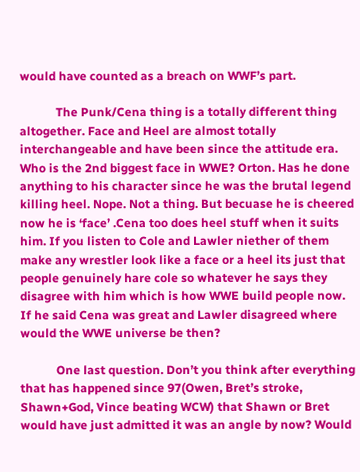would have counted as a breach on WWF’s part.

            The Punk/Cena thing is a totally different thing altogether. Face and Heel are almost totally interchangeable and have been since the attitude era. Who is the 2nd biggest face in WWE? Orton. Has he done anything to his character since he was the brutal legend killing heel. Nope. Not a thing. But becuase he is cheered now he is ‘face’ .Cena too does heel stuff when it suits him. If you listen to Cole and Lawler niether of them make any wrestler look like a face or a heel its just that people genuinely hare cole so whatever he says they disagree with him which is how WWE build people now. If he said Cena was great and Lawler disagreed where would the WWE universe be then?

            One last question. Don’t you think after everything that has happened since 97(Owen, Bret’s stroke, Shawn+God, Vince beating WCW) that Shawn or Bret would have just admitted it was an angle by now? Would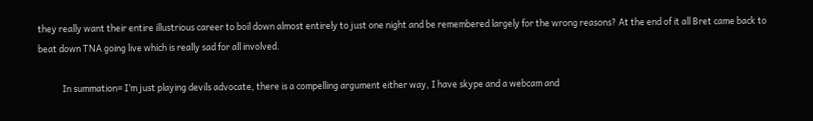they really want their entire illustrious career to boil down almost entirely to just one night and be remembered largely for the wrong reasons? At the end of it all Bret came back to beat down TNA going live which is really sad for all involved.

            In summation= I’m just playing devils advocate, there is a compelling argument either way, I have skype and a webcam and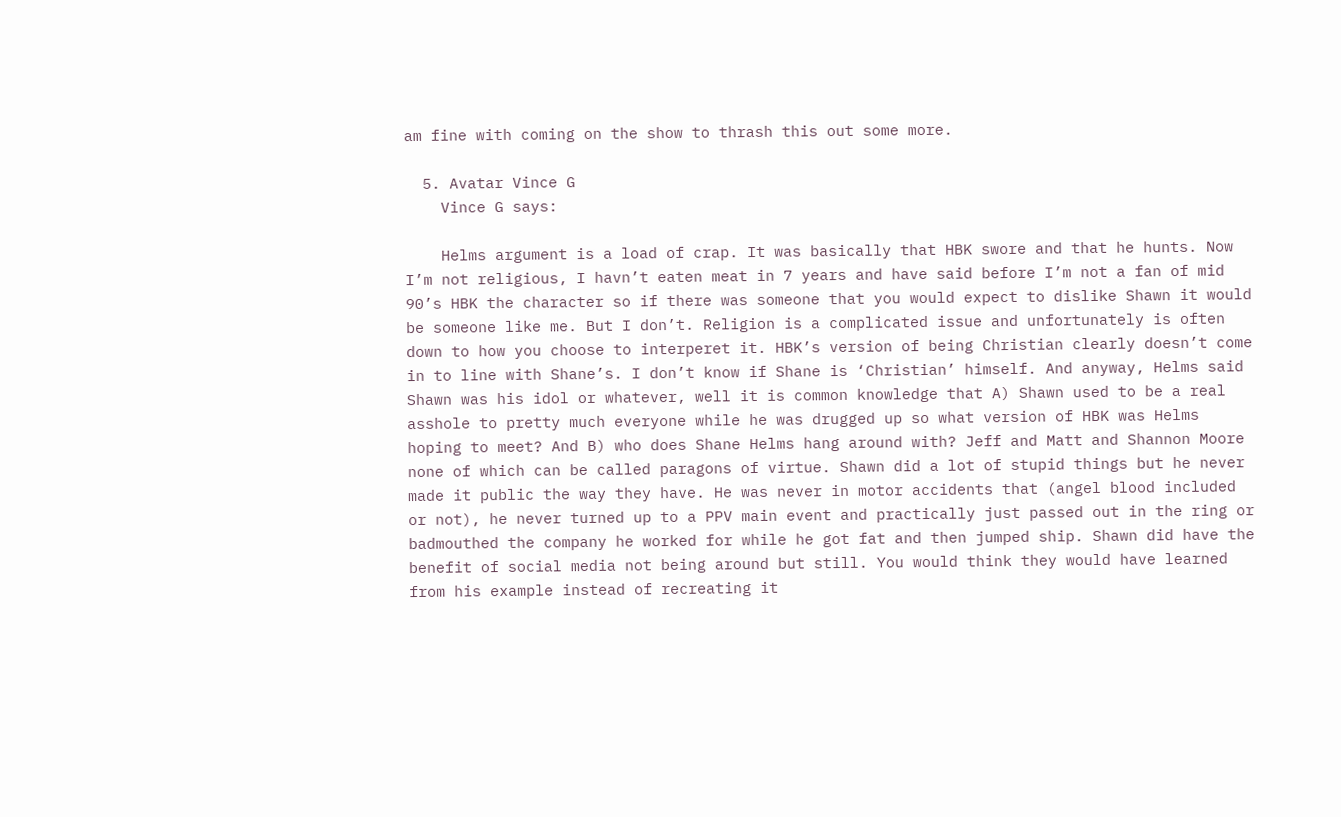am fine with coming on the show to thrash this out some more.

  5. Avatar Vince G
    Vince G says:

    Helms argument is a load of crap. It was basically that HBK swore and that he hunts. Now I’m not religious, I havn’t eaten meat in 7 years and have said before I’m not a fan of mid 90’s HBK the character so if there was someone that you would expect to dislike Shawn it would be someone like me. But I don’t. Religion is a complicated issue and unfortunately is often down to how you choose to interperet it. HBK’s version of being Christian clearly doesn’t come in to line with Shane’s. I don’t know if Shane is ‘Christian’ himself. And anyway, Helms said Shawn was his idol or whatever, well it is common knowledge that A) Shawn used to be a real asshole to pretty much everyone while he was drugged up so what version of HBK was Helms hoping to meet? And B) who does Shane Helms hang around with? Jeff and Matt and Shannon Moore none of which can be called paragons of virtue. Shawn did a lot of stupid things but he never made it public the way they have. He was never in motor accidents that (angel blood included or not), he never turned up to a PPV main event and practically just passed out in the ring or badmouthed the company he worked for while he got fat and then jumped ship. Shawn did have the benefit of social media not being around but still. You would think they would have learned from his example instead of recreating it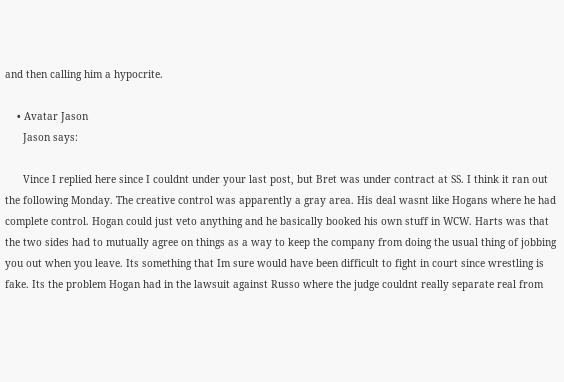and then calling him a hypocrite.

    • Avatar Jason
      Jason says:

      Vince I replied here since I couldnt under your last post, but Bret was under contract at SS. I think it ran out the following Monday. The creative control was apparently a gray area. His deal wasnt like Hogans where he had complete control. Hogan could just veto anything and he basically booked his own stuff in WCW. Harts was that the two sides had to mutually agree on things as a way to keep the company from doing the usual thing of jobbing you out when you leave. Its something that Im sure would have been difficult to fight in court since wrestling is fake. Its the problem Hogan had in the lawsuit against Russo where the judge couldnt really separate real from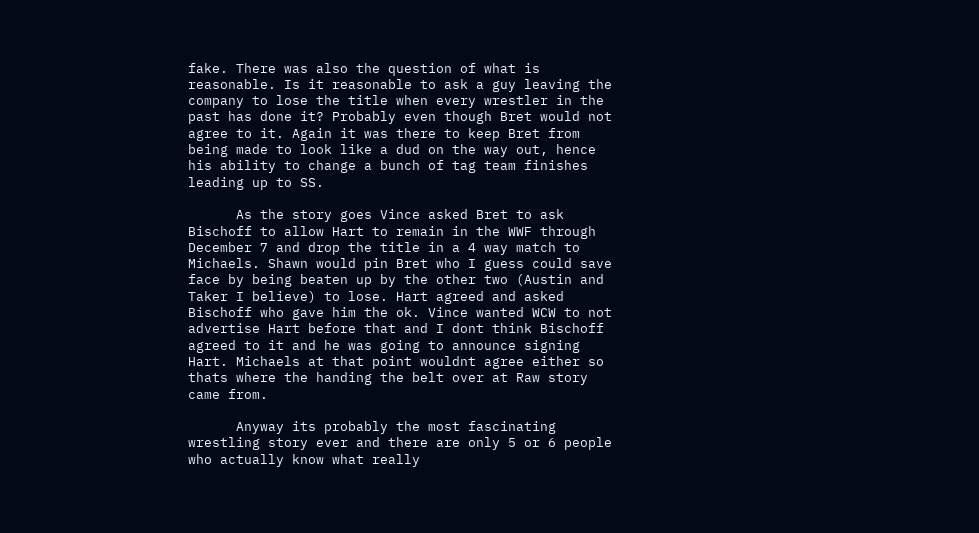fake. There was also the question of what is reasonable. Is it reasonable to ask a guy leaving the company to lose the title when every wrestler in the past has done it? Probably even though Bret would not agree to it. Again it was there to keep Bret from being made to look like a dud on the way out, hence his ability to change a bunch of tag team finishes leading up to SS.

      As the story goes Vince asked Bret to ask Bischoff to allow Hart to remain in the WWF through December 7 and drop the title in a 4 way match to Michaels. Shawn would pin Bret who I guess could save face by being beaten up by the other two (Austin and Taker I believe) to lose. Hart agreed and asked Bischoff who gave him the ok. Vince wanted WCW to not advertise Hart before that and I dont think Bischoff agreed to it and he was going to announce signing Hart. Michaels at that point wouldnt agree either so thats where the handing the belt over at Raw story came from.

      Anyway its probably the most fascinating wrestling story ever and there are only 5 or 6 people who actually know what really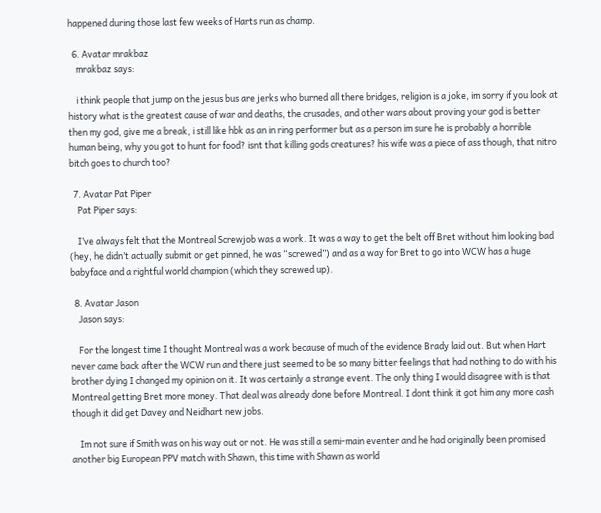happened during those last few weeks of Harts run as champ.

  6. Avatar mrakbaz
    mrakbaz says:

    i think people that jump on the jesus bus are jerks who burned all there bridges, religion is a joke, im sorry if you look at history what is the greatest cause of war and deaths, the crusades, and other wars about proving your god is better then my god, give me a break, i still like hbk as an in ring performer but as a person im sure he is probably a horrible human being, why you got to hunt for food? isnt that killing gods creatures? his wife was a piece of ass though, that nitro bitch goes to church too?

  7. Avatar Pat Piper
    Pat Piper says:

    I’ve always felt that the Montreal Screwjob was a work. It was a way to get the belt off Bret without him looking bad (hey, he didn’t actually submit or get pinned, he was “screwed”) and as a way for Bret to go into WCW has a huge babyface and a rightful world champion (which they screwed up).

  8. Avatar Jason
    Jason says:

    For the longest time I thought Montreal was a work because of much of the evidence Brady laid out. But when Hart never came back after the WCW run and there just seemed to be so many bitter feelings that had nothing to do with his brother dying I changed my opinion on it. It was certainly a strange event. The only thing I would disagree with is that Montreal getting Bret more money. That deal was already done before Montreal. I dont think it got him any more cash though it did get Davey and Neidhart new jobs.

    Im not sure if Smith was on his way out or not. He was still a semi-main eventer and he had originally been promised another big European PPV match with Shawn, this time with Shawn as world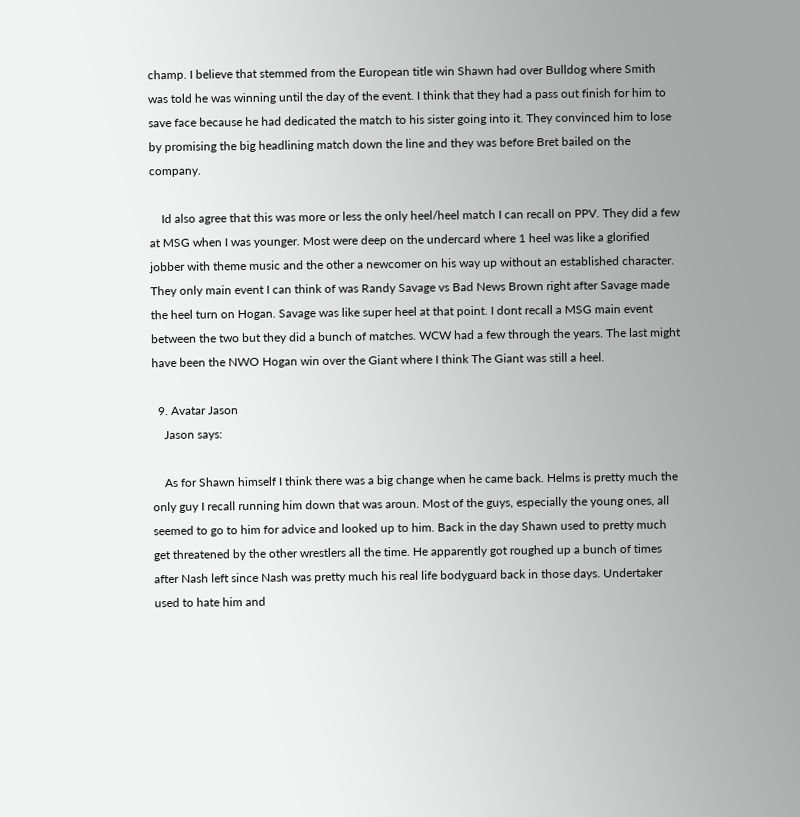champ. I believe that stemmed from the European title win Shawn had over Bulldog where Smith was told he was winning until the day of the event. I think that they had a pass out finish for him to save face because he had dedicated the match to his sister going into it. They convinced him to lose by promising the big headlining match down the line and they was before Bret bailed on the company.

    Id also agree that this was more or less the only heel/heel match I can recall on PPV. They did a few at MSG when I was younger. Most were deep on the undercard where 1 heel was like a glorified jobber with theme music and the other a newcomer on his way up without an established character. They only main event I can think of was Randy Savage vs Bad News Brown right after Savage made the heel turn on Hogan. Savage was like super heel at that point. I dont recall a MSG main event between the two but they did a bunch of matches. WCW had a few through the years. The last might have been the NWO Hogan win over the Giant where I think The Giant was still a heel.

  9. Avatar Jason
    Jason says:

    As for Shawn himself I think there was a big change when he came back. Helms is pretty much the only guy I recall running him down that was aroun. Most of the guys, especially the young ones, all seemed to go to him for advice and looked up to him. Back in the day Shawn used to pretty much get threatened by the other wrestlers all the time. He apparently got roughed up a bunch of times after Nash left since Nash was pretty much his real life bodyguard back in those days. Undertaker used to hate him and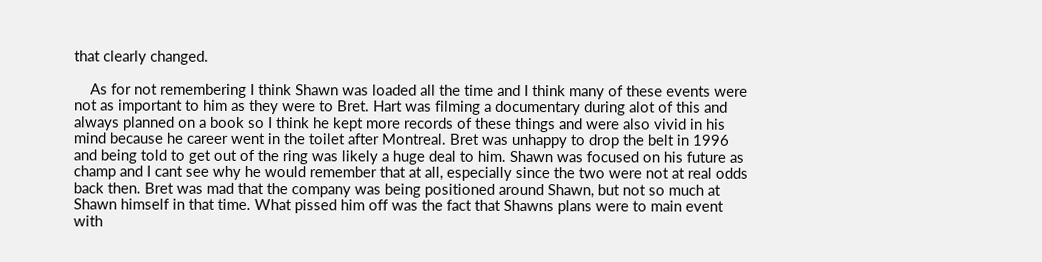that clearly changed.

    As for not remembering I think Shawn was loaded all the time and I think many of these events were not as important to him as they were to Bret. Hart was filming a documentary during alot of this and always planned on a book so I think he kept more records of these things and were also vivid in his mind because he career went in the toilet after Montreal. Bret was unhappy to drop the belt in 1996 and being told to get out of the ring was likely a huge deal to him. Shawn was focused on his future as champ and I cant see why he would remember that at all, especially since the two were not at real odds back then. Bret was mad that the company was being positioned around Shawn, but not so much at Shawn himself in that time. What pissed him off was the fact that Shawns plans were to main event with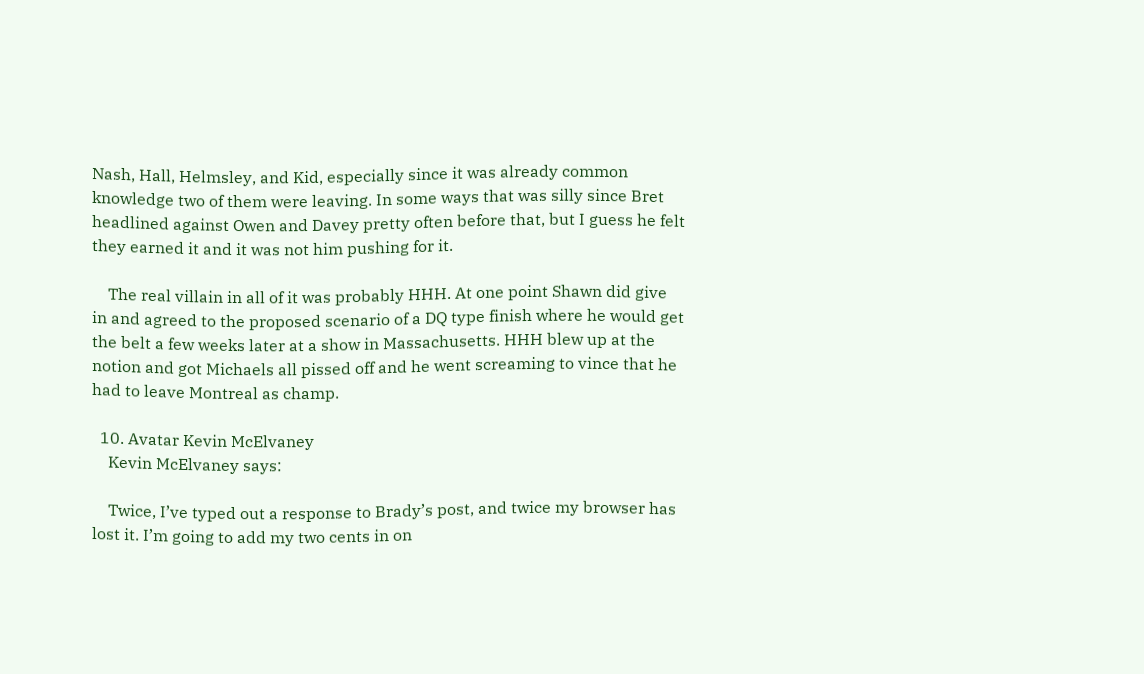Nash, Hall, Helmsley, and Kid, especially since it was already common knowledge two of them were leaving. In some ways that was silly since Bret headlined against Owen and Davey pretty often before that, but I guess he felt they earned it and it was not him pushing for it.

    The real villain in all of it was probably HHH. At one point Shawn did give in and agreed to the proposed scenario of a DQ type finish where he would get the belt a few weeks later at a show in Massachusetts. HHH blew up at the notion and got Michaels all pissed off and he went screaming to vince that he had to leave Montreal as champ.

  10. Avatar Kevin McElvaney
    Kevin McElvaney says:

    Twice, I’ve typed out a response to Brady’s post, and twice my browser has lost it. I’m going to add my two cents in on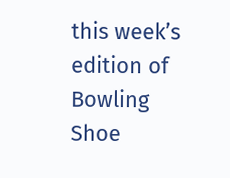this week’s edition of Bowling Shoe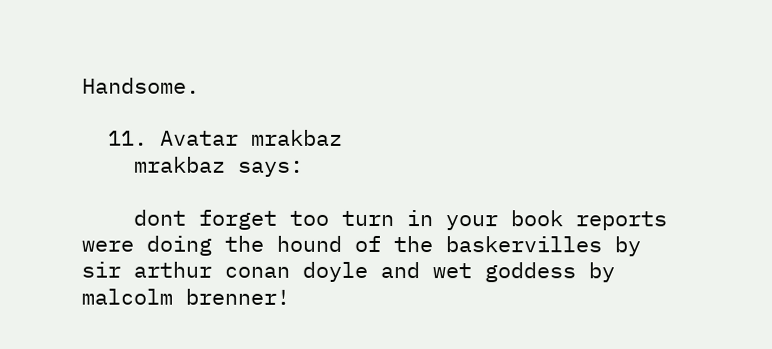Handsome.

  11. Avatar mrakbaz
    mrakbaz says:

    dont forget too turn in your book reports were doing the hound of the baskervilles by sir arthur conan doyle and wet goddess by malcolm brenner!